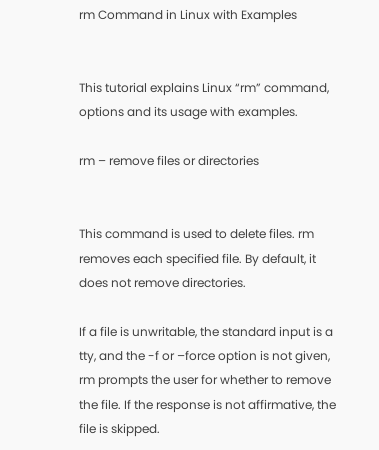rm Command in Linux with Examples


This tutorial explains Linux “rm” command, options and its usage with examples.

rm – remove files or directories


This command is used to delete files. rm removes each specified file. By default, it does not remove directories.

If a file is unwritable, the standard input is a tty, and the -f or –force option is not given, rm prompts the user for whether to remove the file. If the response is not affirmative, the file is skipped.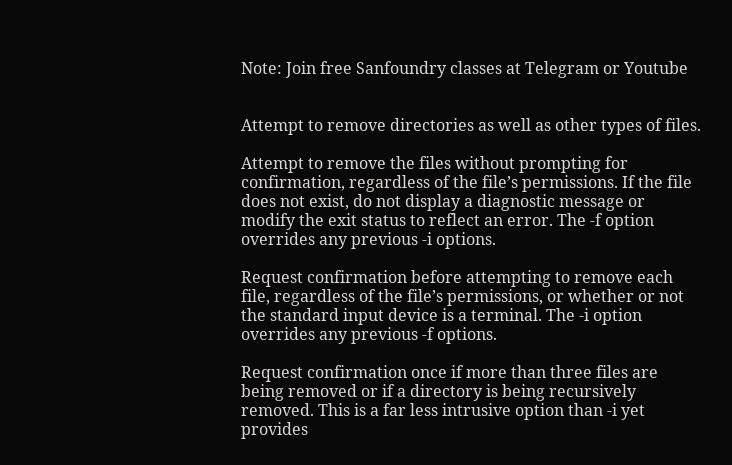Note: Join free Sanfoundry classes at Telegram or Youtube


Attempt to remove directories as well as other types of files.

Attempt to remove the files without prompting for confirmation, regardless of the file’s permissions. If the file does not exist, do not display a diagnostic message or modify the exit status to reflect an error. The -f option overrides any previous -i options.

Request confirmation before attempting to remove each file, regardless of the file’s permissions, or whether or not the standard input device is a terminal. The -i option overrides any previous -f options.

Request confirmation once if more than three files are being removed or if a directory is being recursively removed. This is a far less intrusive option than -i yet provides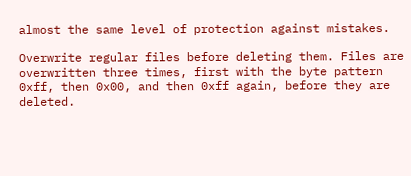almost the same level of protection against mistakes.

Overwrite regular files before deleting them. Files are overwritten three times, first with the byte pattern 0xff, then 0x00, and then 0xff again, before they are deleted.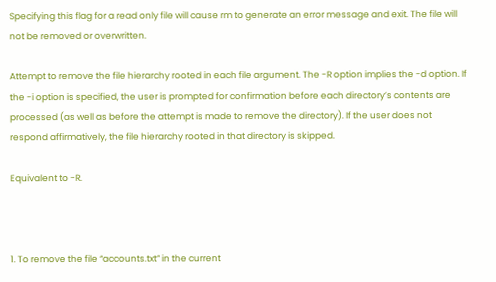Specifying this flag for a read only file will cause rm to generate an error message and exit. The file will not be removed or overwritten.

Attempt to remove the file hierarchy rooted in each file argument. The -R option implies the -d option. If the -i option is specified, the user is prompted for confirmation before each directory’s contents are processed (as well as before the attempt is made to remove the directory). If the user does not respond affirmatively, the file hierarchy rooted in that directory is skipped.

Equivalent to -R.



1. To remove the file “accounts.txt” in the current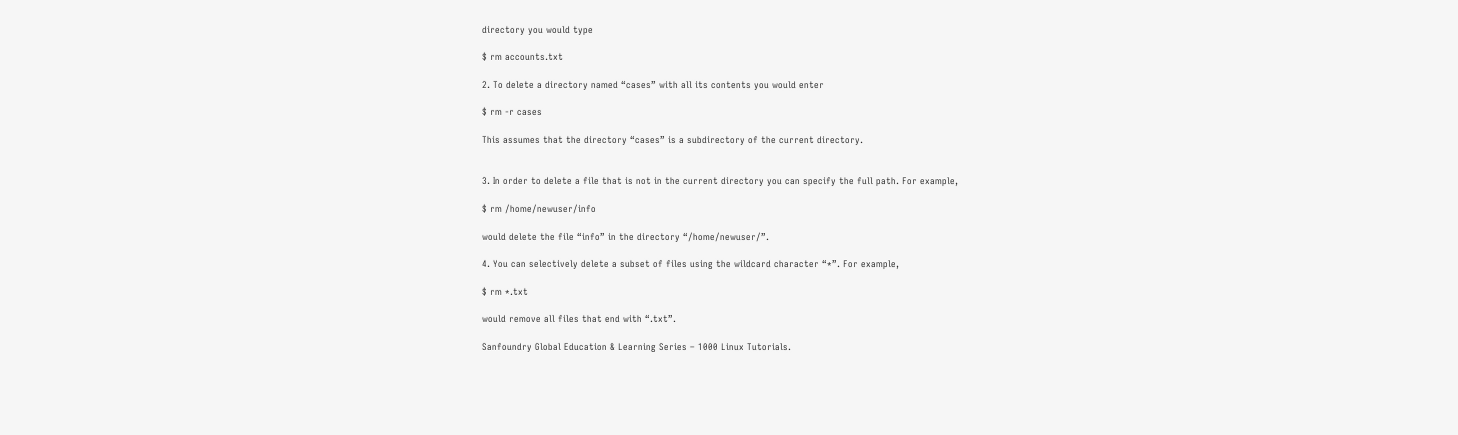directory you would type

$ rm accounts.txt

2. To delete a directory named “cases” with all its contents you would enter

$ rm -r cases

This assumes that the directory “cases” is a subdirectory of the current directory.


3. In order to delete a file that is not in the current directory you can specify the full path. For example,

$ rm /home/newuser/info

would delete the file “info” in the directory “/home/newuser/”.

4. You can selectively delete a subset of files using the wildcard character “*”. For example,

$ rm *.txt

would remove all files that end with “.txt”.

Sanfoundry Global Education & Learning Series – 1000 Linux Tutorials.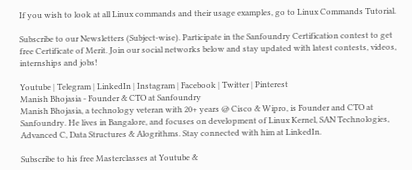If you wish to look at all Linux commands and their usage examples, go to Linux Commands Tutorial.

Subscribe to our Newsletters (Subject-wise). Participate in the Sanfoundry Certification contest to get free Certificate of Merit. Join our social networks below and stay updated with latest contests, videos, internships and jobs!

Youtube | Telegram | LinkedIn | Instagram | Facebook | Twitter | Pinterest
Manish Bhojasia - Founder & CTO at Sanfoundry
Manish Bhojasia, a technology veteran with 20+ years @ Cisco & Wipro, is Founder and CTO at Sanfoundry. He lives in Bangalore, and focuses on development of Linux Kernel, SAN Technologies, Advanced C, Data Structures & Alogrithms. Stay connected with him at LinkedIn.

Subscribe to his free Masterclasses at Youtube &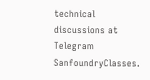technical discussions at Telegram SanfoundryClasses.